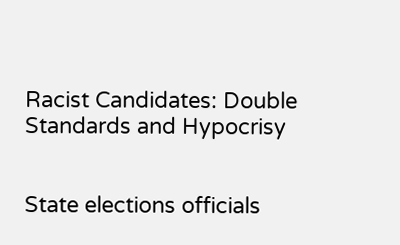Racist Candidates: Double Standards and Hypocrisy


State elections officials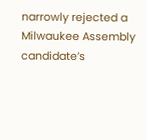narrowly rejected a Milwaukee Assembly candidate’s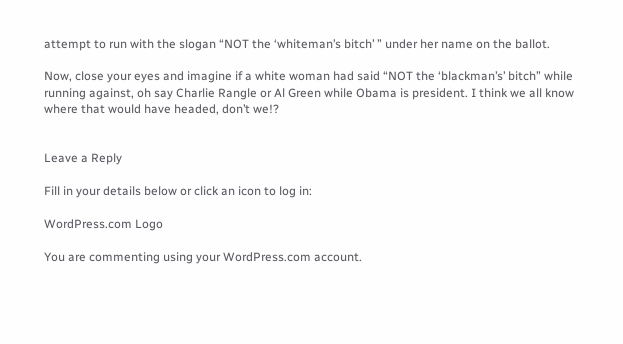attempt to run with the slogan “NOT the ‘whiteman’s bitch’ ” under her name on the ballot.

Now, close your eyes and imagine if a white woman had said “NOT the ‘blackman’s’ bitch” while running against, oh say Charlie Rangle or Al Green while Obama is president. I think we all know where that would have headed, don’t we!?


Leave a Reply

Fill in your details below or click an icon to log in:

WordPress.com Logo

You are commenting using your WordPress.com account.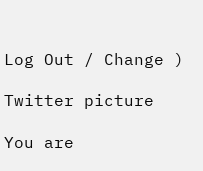Log Out / Change )

Twitter picture

You are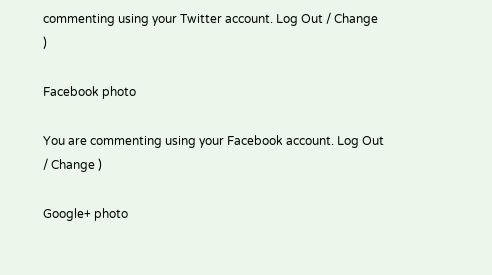commenting using your Twitter account. Log Out / Change )

Facebook photo

You are commenting using your Facebook account. Log Out / Change )

Google+ photo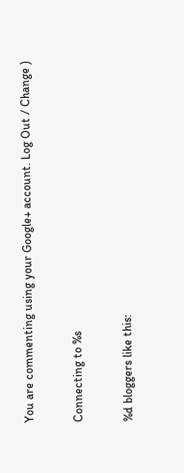You are commenting using your Google+ account. Log Out / Change )

Connecting to %s

%d bloggers like this: